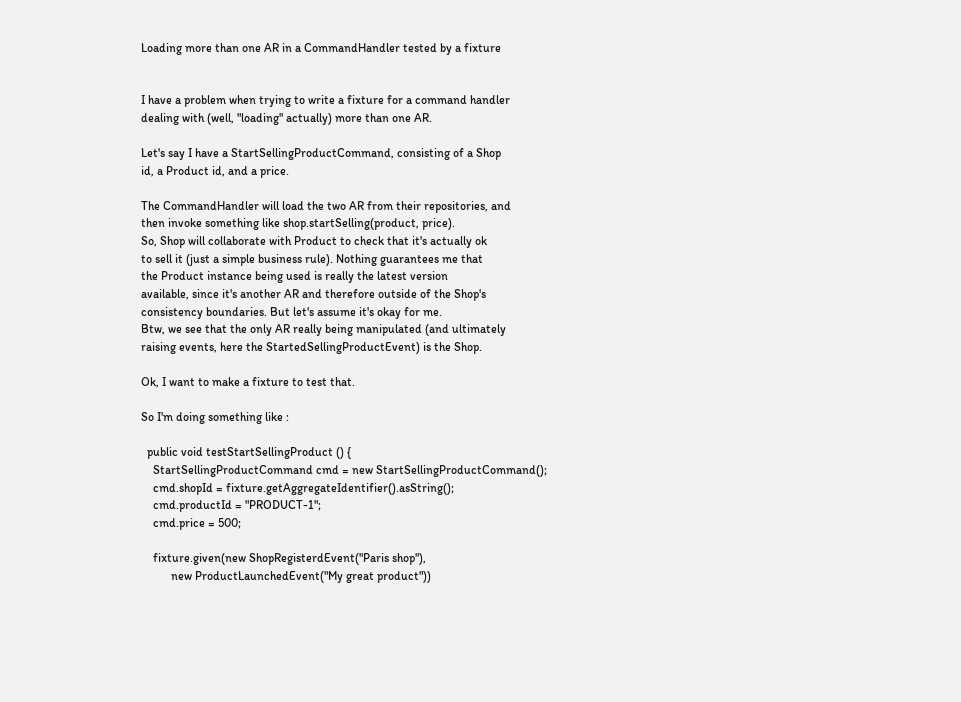Loading more than one AR in a CommandHandler tested by a fixture


I have a problem when trying to write a fixture for a command handler
dealing with (well, "loading" actually) more than one AR.

Let's say I have a StartSellingProductCommand, consisting of a Shop
id, a Product id, and a price.

The CommandHandler will load the two AR from their repositories, and
then invoke something like shop.startSelling(product, price).
So, Shop will collaborate with Product to check that it's actually ok
to sell it (just a simple business rule). Nothing guarantees me that
the Product instance being used is really the latest version
available, since it's another AR and therefore outside of the Shop's
consistency boundaries. But let's assume it's okay for me.
Btw, we see that the only AR really being manipulated (and ultimately
raising events, here the StartedSellingProductEvent) is the Shop.

Ok, I want to make a fixture to test that.

So I'm doing something like :

  public void testStartSellingProduct () {
    StartSellingProductCommand cmd = new StartSellingProductCommand();
    cmd.shopId = fixture.getAggregateIdentifier().asString();
    cmd.productId = "PRODUCT-1";
    cmd.price = 500;

    fixture.given(new ShopRegisterdEvent("Paris shop"),
          new ProductLaunchedEvent("My great product"))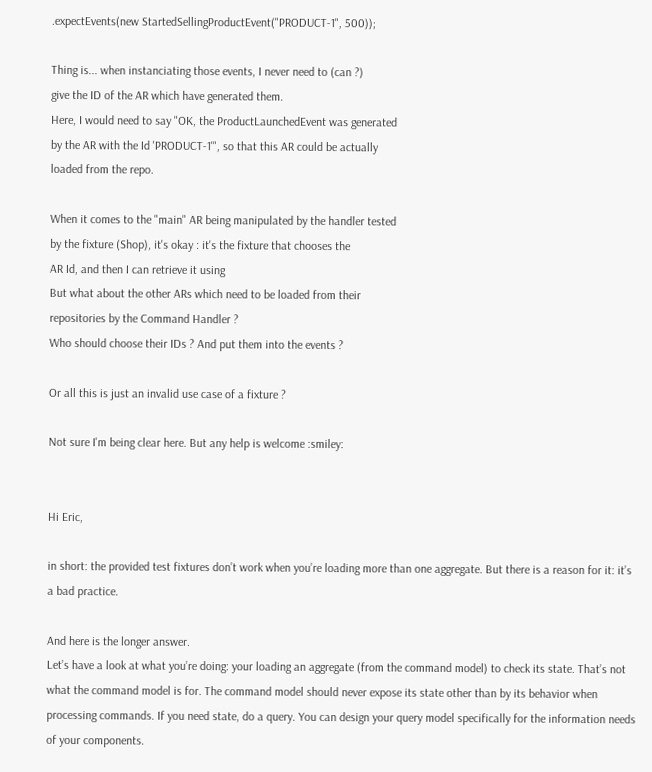.expectEvents(new StartedSellingProductEvent("PRODUCT-1", 500));

Thing is... when instanciating those events, I never need to (can ?)
give the ID of the AR which have generated them.
Here, I would need to say "OK, the ProductLaunchedEvent was generated
by the AR with the Id 'PRODUCT-1'", so that this AR could be actually
loaded from the repo.

When it comes to the "main" AR being manipulated by the handler tested
by the fixture (Shop), it's okay : it's the fixture that chooses the
AR Id, and then I can retrieve it using
But what about the other ARs which need to be loaded from their
repositories by the Command Handler ?
Who should choose their IDs ? And put them into the events ?

Or all this is just an invalid use case of a fixture ?

Not sure I'm being clear here. But any help is welcome :smiley:


Hi Eric,

in short: the provided test fixtures don’t work when you’re loading more than one aggregate. But there is a reason for it: it’s a bad practice.

And here is the longer answer.
Let’s have a look at what you’re doing: your loading an aggregate (from the command model) to check its state. That’s not what the command model is for. The command model should never expose its state other than by its behavior when processing commands. If you need state, do a query. You can design your query model specifically for the information needs of your components.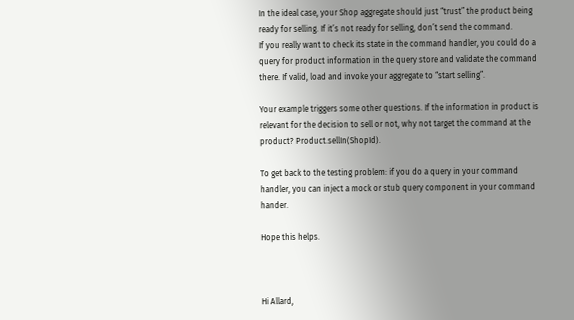In the ideal case, your Shop aggregate should just “trust” the product being ready for selling. If it’s not ready for selling, don’t send the command.
If you really want to check its state in the command handler, you could do a query for product information in the query store and validate the command there. If valid, load and invoke your aggregate to “start selling”.

Your example triggers some other questions. If the information in product is relevant for the decision to sell or not, why not target the command at the product? Product.sellIn(ShopId).

To get back to the testing problem: if you do a query in your command handler, you can inject a mock or stub query component in your command hander.

Hope this helps.



Hi Allard,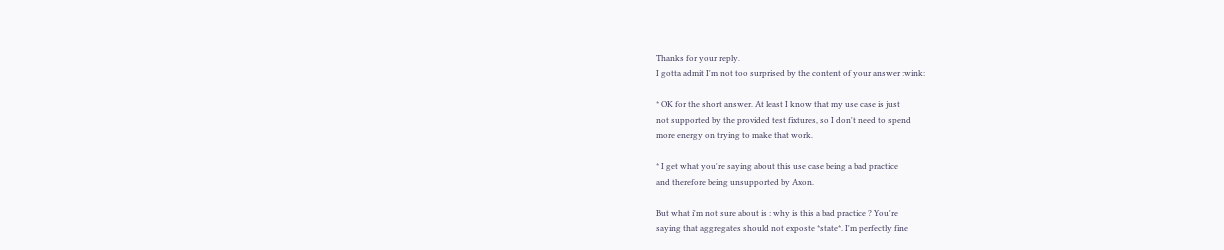Thanks for your reply.
I gotta admit I'm not too surprised by the content of your answer :wink:

* OK for the short answer. At least I know that my use case is just
not supported by the provided test fixtures, so I don't need to spend
more energy on trying to make that work.

* I get what you're saying about this use case being a bad practice
and therefore being unsupported by Axon.

But what i'm not sure about is : why is this a bad practice ? You're
saying that aggregates should not exposte *state*. I'm perfectly fine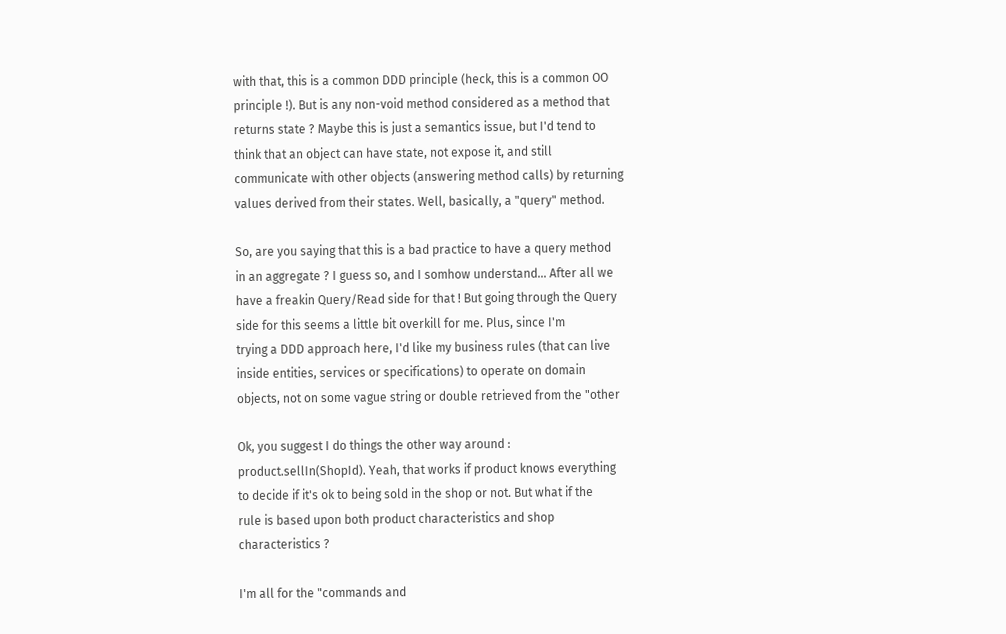with that, this is a common DDD principle (heck, this is a common OO
principle !). But is any non-void method considered as a method that
returns state ? Maybe this is just a semantics issue, but I'd tend to
think that an object can have state, not expose it, and still
communicate with other objects (answering method calls) by returning
values derived from their states. Well, basically, a "query" method.

So, are you saying that this is a bad practice to have a query method
in an aggregate ? I guess so, and I somhow understand... After all we
have a freakin Query/Read side for that ! But going through the Query
side for this seems a little bit overkill for me. Plus, since I'm
trying a DDD approach here, I'd like my business rules (that can live
inside entities, services or specifications) to operate on domain
objects, not on some vague string or double retrieved from the "other

Ok, you suggest I do things the other way around :
product.sellIn(ShopId). Yeah, that works if product knows everything
to decide if it's ok to being sold in the shop or not. But what if the
rule is based upon both product characteristics and shop
characteristics ?

I'm all for the "commands and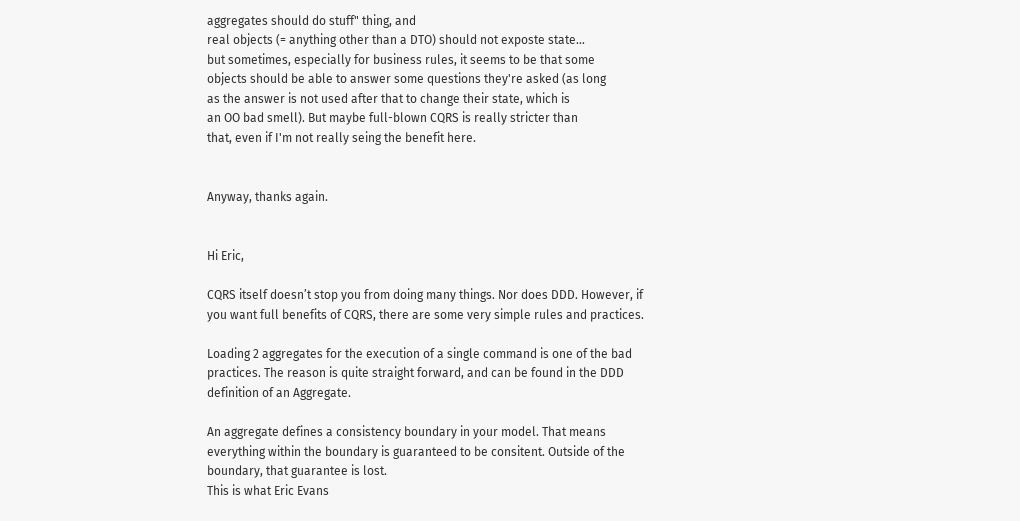aggregates should do stuff" thing, and
real objects (= anything other than a DTO) should not exposte state...
but sometimes, especially for business rules, it seems to be that some
objects should be able to answer some questions they're asked (as long
as the answer is not used after that to change their state, which is
an OO bad smell). But maybe full-blown CQRS is really stricter than
that, even if I'm not really seing the benefit here.


Anyway, thanks again.


Hi Eric,

CQRS itself doesn’t stop you from doing many things. Nor does DDD. However, if you want full benefits of CQRS, there are some very simple rules and practices.

Loading 2 aggregates for the execution of a single command is one of the bad practices. The reason is quite straight forward, and can be found in the DDD definition of an Aggregate.

An aggregate defines a consistency boundary in your model. That means everything within the boundary is guaranteed to be consitent. Outside of the boundary, that guarantee is lost.
This is what Eric Evans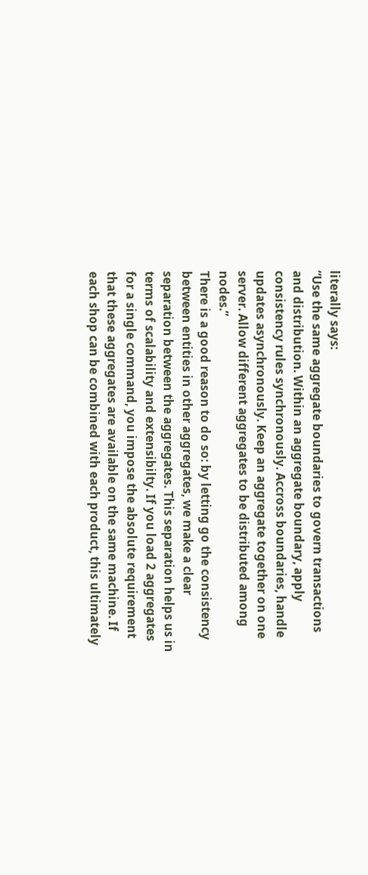literally says:
“Use the same aggregate boundaries to govern transactions and distribution. Within an aggregate boundary, apply consistency rules synchronously. Accross boundaries, handle updates asynchronously. Keep an aggregate together on one server. Allow different aggregates to be distributed among nodes.”
There is a good reason to do so: by letting go the consistency between entities in other aggregates, we make a clear separation between the aggregates. This separation helps us in terms of scalability and extensibilty. If you load 2 aggregates for a single command, you impose the absolute requirement that these aggregates are available on the same machine. If each shop can be combined with each product, this ultimately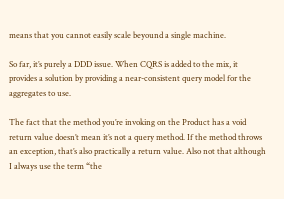means that you cannot easily scale beyound a single machine.

So far, it’s purely a DDD issue. When CQRS is added to the mix, it provides a solution by providing a near-consistent query model for the aggregates to use.

The fact that the method you’re invoking on the Product has a void return value doesn’t mean it’s not a query method. If the method throws an exception, that’s also practically a return value. Also not that although I always use the term “the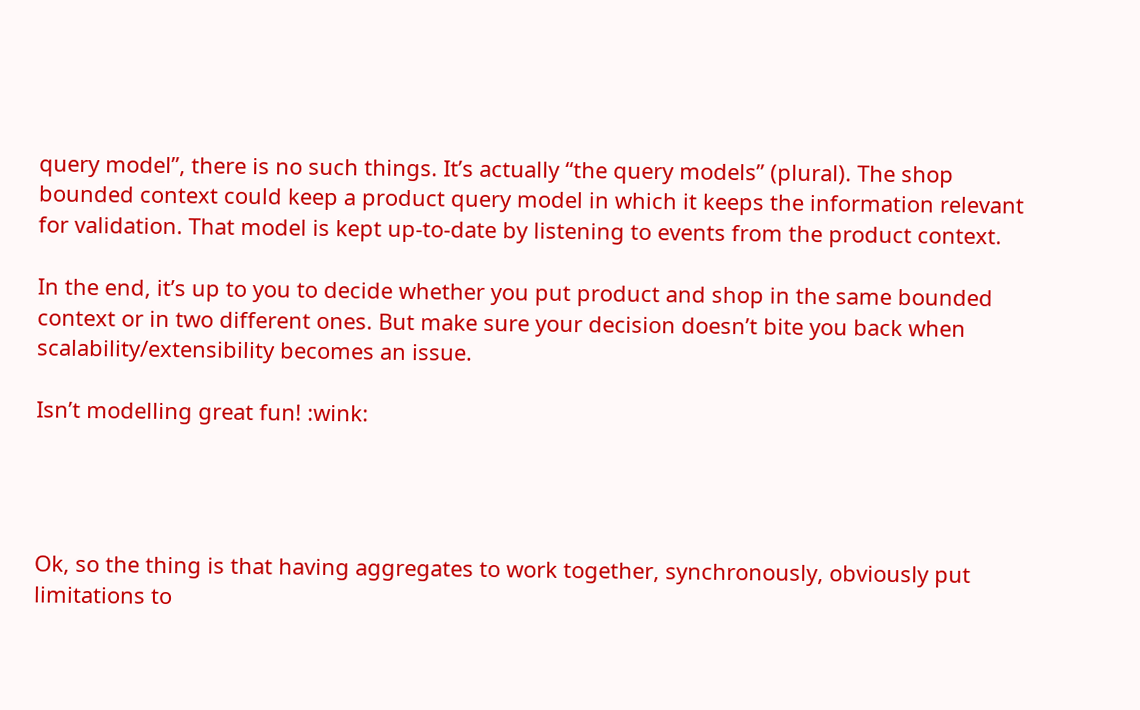query model”, there is no such things. It’s actually “the query models” (plural). The shop bounded context could keep a product query model in which it keeps the information relevant for validation. That model is kept up-to-date by listening to events from the product context.

In the end, it’s up to you to decide whether you put product and shop in the same bounded context or in two different ones. But make sure your decision doesn’t bite you back when scalability/extensibility becomes an issue.

Isn’t modelling great fun! :wink:




Ok, so the thing is that having aggregates to work together, synchronously, obviously put limitations to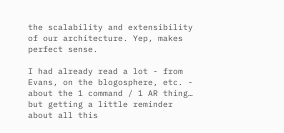the scalability and extensibility of our architecture. Yep, makes perfect sense.

I had already read a lot - from Evans, on the blogosphere, etc. - about the 1 command / 1 AR thing… but getting a little reminder about all this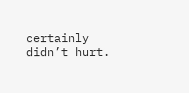certainly didn’t hurt.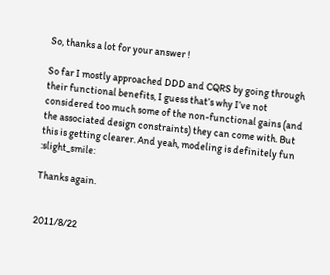So, thanks a lot for your answer !

So far I mostly approached DDD and CQRS by going through their functional benefits, I guess that’s why I’ve not considered too much some of the non-functional gains (and the associated design constraints) they can come with. But this is getting clearer. And yeah, modeling is definitely fun :slight_smile:

Thanks again.


2011/8/22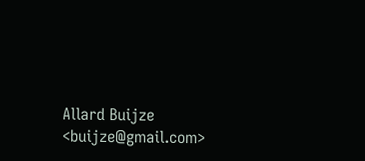Allard Buijze <buijze@gmail.com>